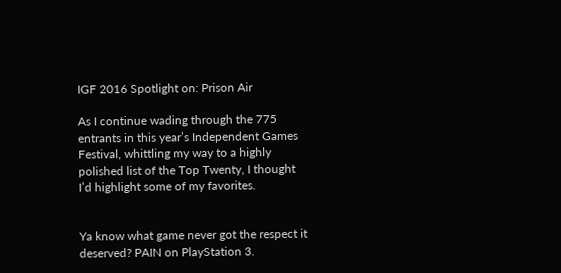IGF 2016 Spotlight on: Prison Air

As I continue wading through the 775 entrants in this year’s Independent Games Festival, whittling my way to a highly polished list of the Top Twenty, I thought I’d highlight some of my favorites.


Ya know what game never got the respect it deserved? PAIN on PlayStation 3.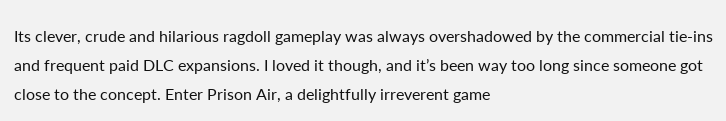Its clever, crude and hilarious ragdoll gameplay was always overshadowed by the commercial tie-ins and frequent paid DLC expansions. I loved it though, and it’s been way too long since someone got close to the concept. Enter Prison Air, a delightfully irreverent game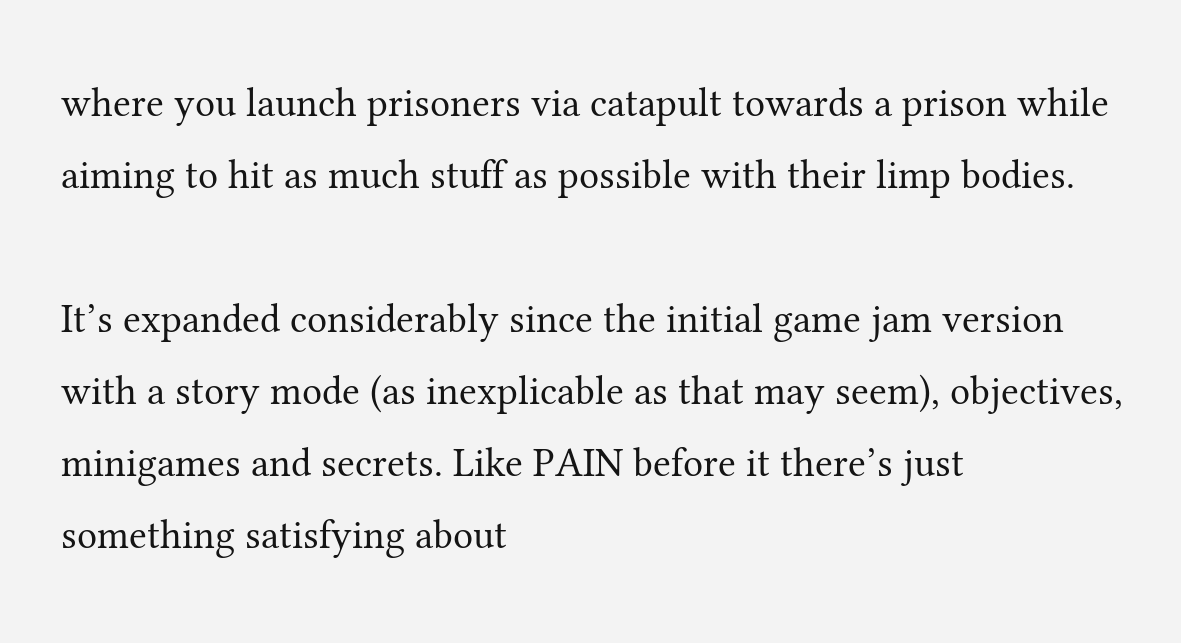where you launch prisoners via catapult towards a prison while aiming to hit as much stuff as possible with their limp bodies.

It’s expanded considerably since the initial game jam version with a story mode (as inexplicable as that may seem), objectives, minigames and secrets. Like PAIN before it there’s just something satisfying about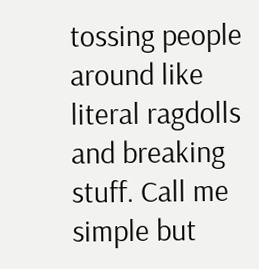tossing people around like literal ragdolls and breaking stuff. Call me simple but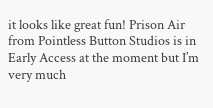it looks like great fun! Prison Air from Pointless Button Studios is in Early Access at the moment but I’m very much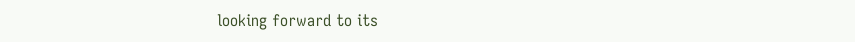looking forward to its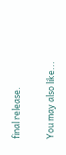final release.

You may also like...